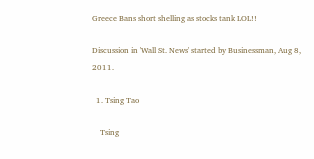Greece Bans short shelling as stocks tank LOL!!

Discussion in 'Wall St. News' started by Businessman, Aug 8, 2011.

  1. Tsing Tao

    Tsing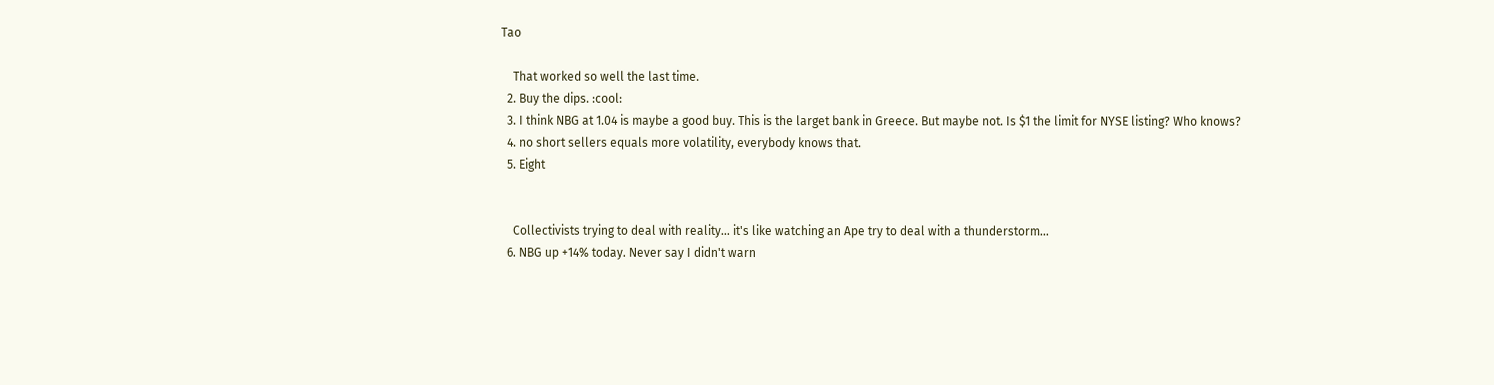Tao

    That worked so well the last time.
  2. Buy the dips. :cool:
  3. I think NBG at 1.04 is maybe a good buy. This is the larget bank in Greece. But maybe not. Is $1 the limit for NYSE listing? Who knows?
  4. no short sellers equals more volatility, everybody knows that.
  5. Eight


    Collectivists trying to deal with reality... it's like watching an Ape try to deal with a thunderstorm...
  6. NBG up +14% today. Never say I didn't warn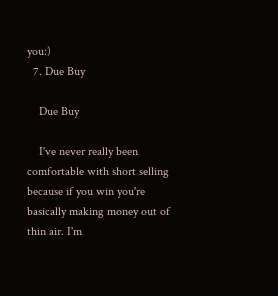you:)
  7. Due Buy

    Due Buy

    I've never really been comfortable with short selling because if you win you're basically making money out of thin air. I'm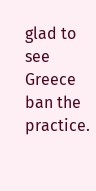glad to see Greece ban the practice.